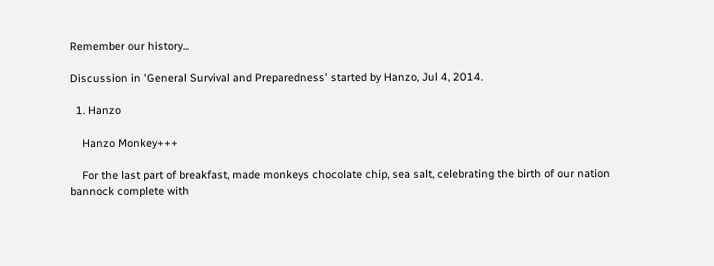Remember our history...

Discussion in 'General Survival and Preparedness' started by Hanzo, Jul 4, 2014.

  1. Hanzo

    Hanzo Monkey+++

    For the last part of breakfast, made monkeys chocolate chip, sea salt, celebrating the birth of our nation bannock complete with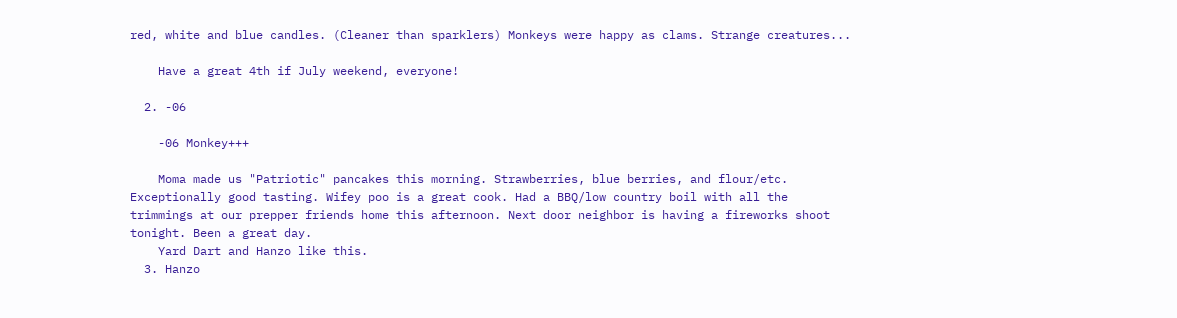red, white and blue candles. (Cleaner than sparklers) Monkeys were happy as clams. Strange creatures...

    Have a great 4th if July weekend, everyone!

  2. -06

    -06 Monkey+++

    Moma made us "Patriotic" pancakes this morning. Strawberries, blue berries, and flour/etc. Exceptionally good tasting. Wifey poo is a great cook. Had a BBQ/low country boil with all the trimmings at our prepper friends home this afternoon. Next door neighbor is having a fireworks shoot tonight. Been a great day.
    Yard Dart and Hanzo like this.
  3. Hanzo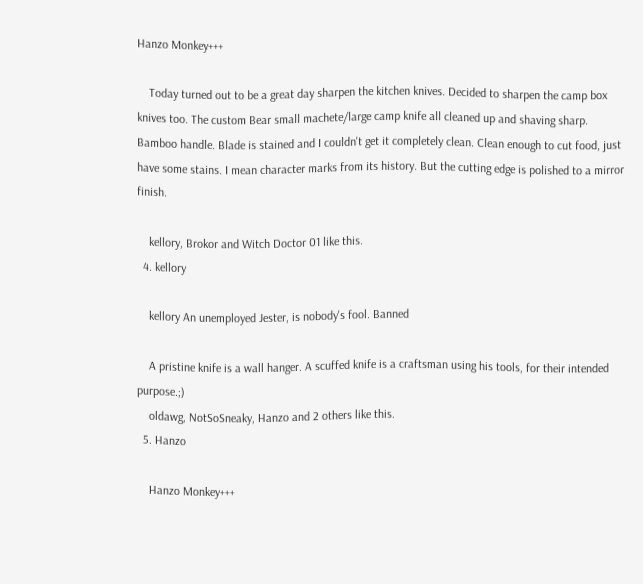Hanzo Monkey+++

    Today turned out to be a great day sharpen the kitchen knives. Decided to sharpen the camp box knives too. The custom Bear small machete/large camp knife all cleaned up and shaving sharp. Bamboo handle. Blade is stained and I couldn't get it completely clean. Clean enough to cut food, just have some stains. I mean character marks from its history. But the cutting edge is polished to a mirror finish.

    kellory, Brokor and Witch Doctor 01 like this.
  4. kellory

    kellory An unemployed Jester, is nobody's fool. Banned

    A pristine knife is a wall hanger. A scuffed knife is a craftsman using his tools, for their intended purpose.;)
    oldawg, NotSoSneaky, Hanzo and 2 others like this.
  5. Hanzo

    Hanzo Monkey+++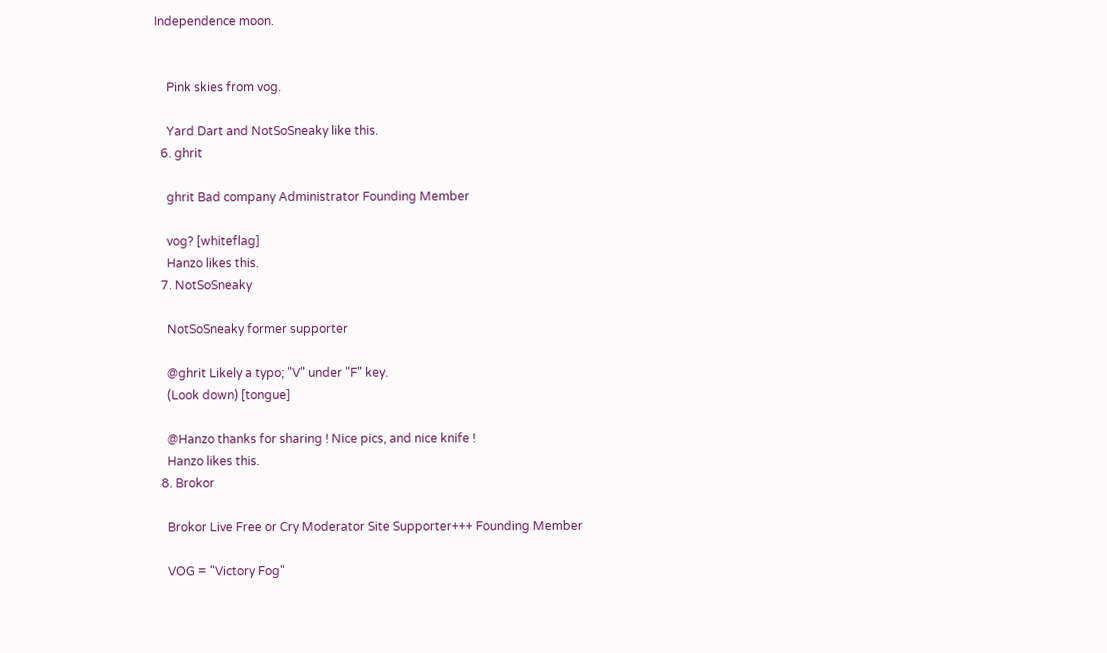Independence moon.


    Pink skies from vog.

    Yard Dart and NotSoSneaky like this.
  6. ghrit

    ghrit Bad company Administrator Founding Member

    vog? [whiteflag]
    Hanzo likes this.
  7. NotSoSneaky

    NotSoSneaky former supporter

    @ghrit Likely a typo; "V" under "F" key.
    (Look down) [tongue]

    @Hanzo thanks for sharing ! Nice pics, and nice knife !
    Hanzo likes this.
  8. Brokor

    Brokor Live Free or Cry Moderator Site Supporter+++ Founding Member

    VOG = "Victory Fog"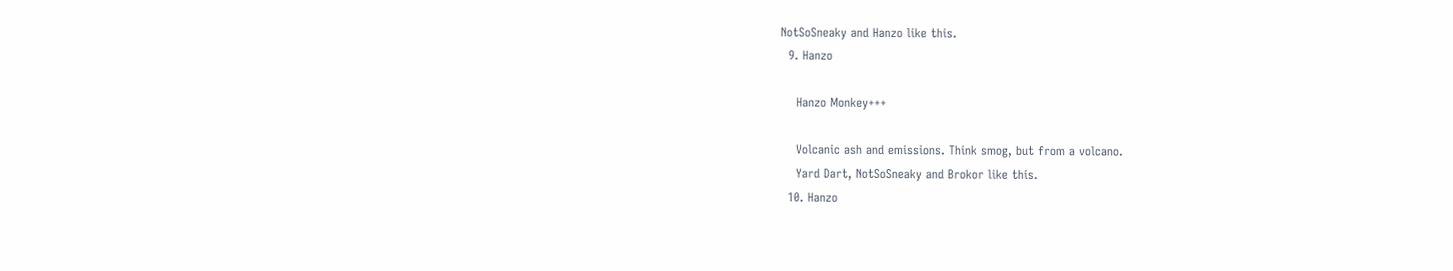NotSoSneaky and Hanzo like this.
  9. Hanzo

    Hanzo Monkey+++

    Volcanic ash and emissions. Think smog, but from a volcano.
    Yard Dart, NotSoSneaky and Brokor like this.
  10. Hanzo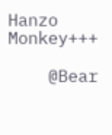Hanzo Monkey+++

    @Bear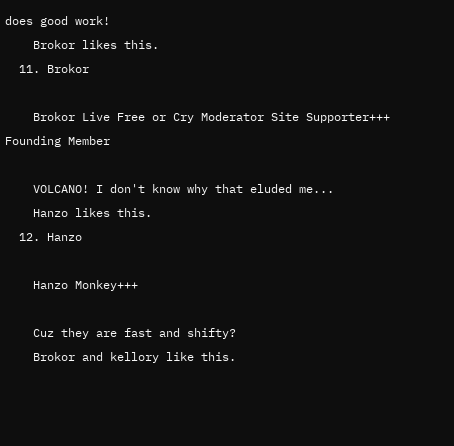does good work!
    Brokor likes this.
  11. Brokor

    Brokor Live Free or Cry Moderator Site Supporter+++ Founding Member

    VOLCANO! I don't know why that eluded me...
    Hanzo likes this.
  12. Hanzo

    Hanzo Monkey+++

    Cuz they are fast and shifty?
    Brokor and kellory like this.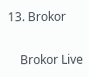13. Brokor

    Brokor Live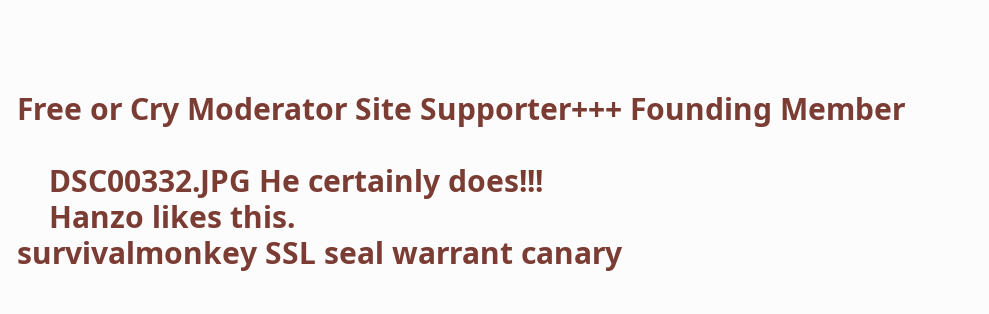Free or Cry Moderator Site Supporter+++ Founding Member

    DSC00332.JPG He certainly does!!!
    Hanzo likes this.
survivalmonkey SSL seal warrant canary